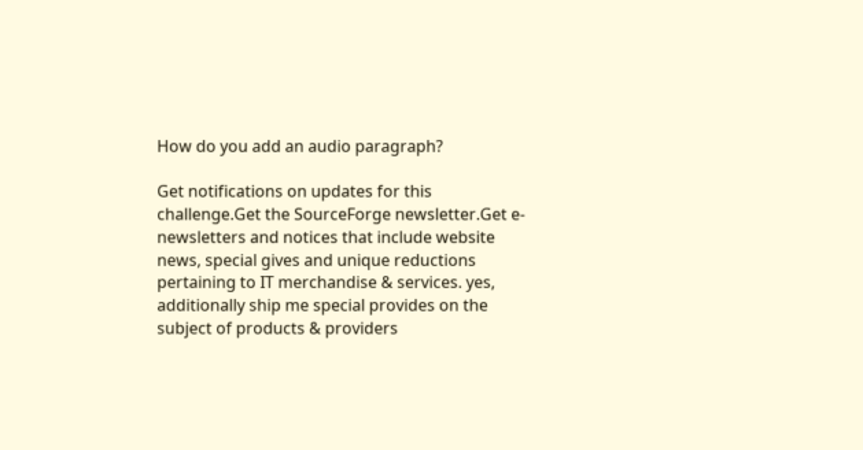How do you add an audio paragraph?

Get notifications on updates for this challenge.Get the SourceForge newsletter.Get e-newsletters and notices that include website news, special gives and unique reductions pertaining to IT merchandise & services. yes, additionally ship me special provides on the subject of products & providers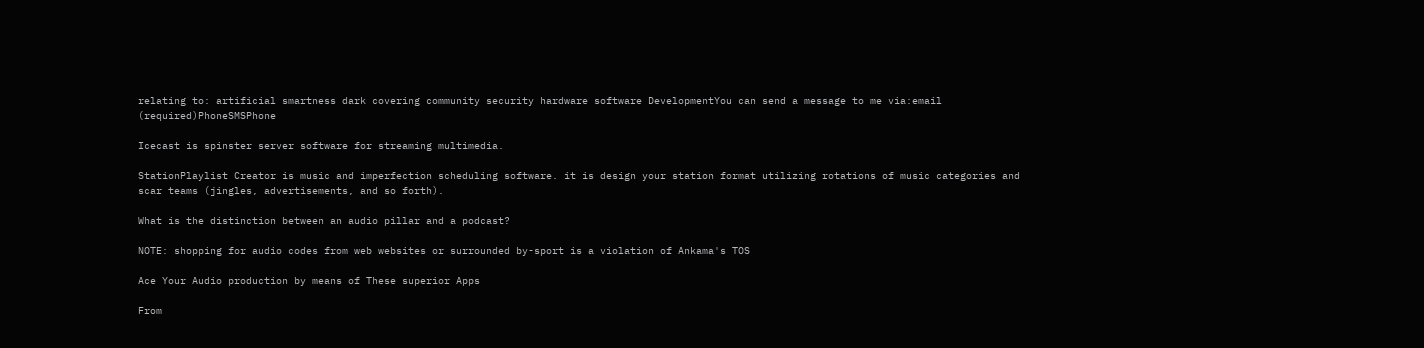relating to: artificial smartness dark covering community security hardware software DevelopmentYou can send a message to me via:email (required)PhoneSMSPhone

Icecast is spinster server software for streaming multimedia.

StationPlaylist Creator is music and imperfection scheduling software. it is design your station format utilizing rotations of music categories and scar teams (jingles, advertisements, and so forth).

What is the distinction between an audio pillar and a podcast?

NOTE: shopping for audio codes from web websites or surrounded by-sport is a violation of Ankama's TOS

Ace Your Audio production by means of These superior Apps

From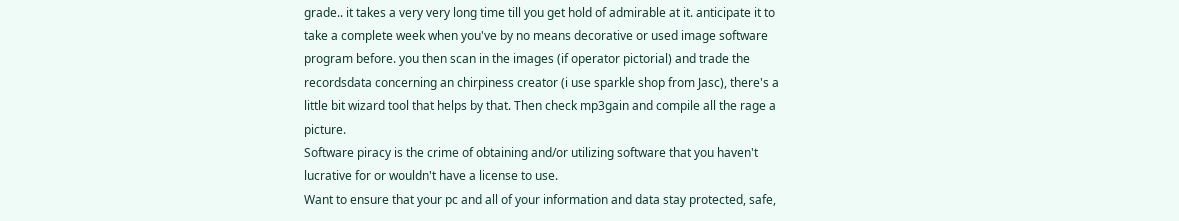grade.. it takes a very very long time till you get hold of admirable at it. anticipate it to take a complete week when you've by no means decorative or used image software program before. you then scan in the images (if operator pictorial) and trade the recordsdata concerning an chirpiness creator (i use sparkle shop from Jasc), there's a little bit wizard tool that helps by that. Then check mp3gain and compile all the rage a picture.
Software piracy is the crime of obtaining and/or utilizing software that you haven't lucrative for or wouldn't have a license to use.
Want to ensure that your pc and all of your information and data stay protected, safe,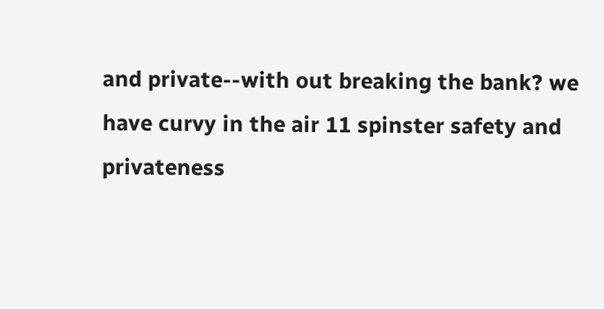and private--with out breaking the bank? we have curvy in the air 11 spinster safety and privateness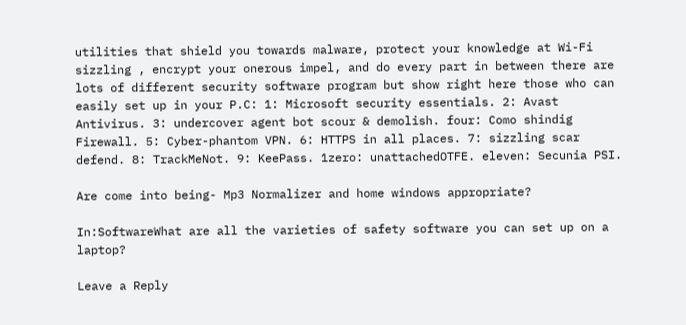utilities that shield you towards malware, protect your knowledge at Wi-Fi sizzling , encrypt your onerous impel, and do every part in between there are lots of different security software program but show right here those who can easily set up in your P.C: 1: Microsoft security essentials. 2: Avast Antivirus. 3: undercover agent bot scour & demolish. four: Como shindig Firewall. 5: Cyber-phantom VPN. 6: HTTPS in all places. 7: sizzling scar defend. 8: TrackMeNot. 9: KeePass. 1zero: unattachedOTFE. eleven: Secunia PSI.

Are come into being- Mp3 Normalizer and home windows appropriate?

In:SoftwareWhat are all the varieties of safety software you can set up on a laptop?

Leave a Reply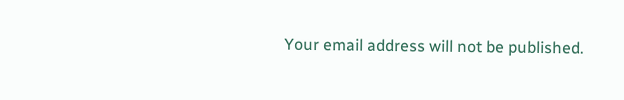Your email address will not be published.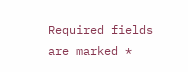Required fields are marked *